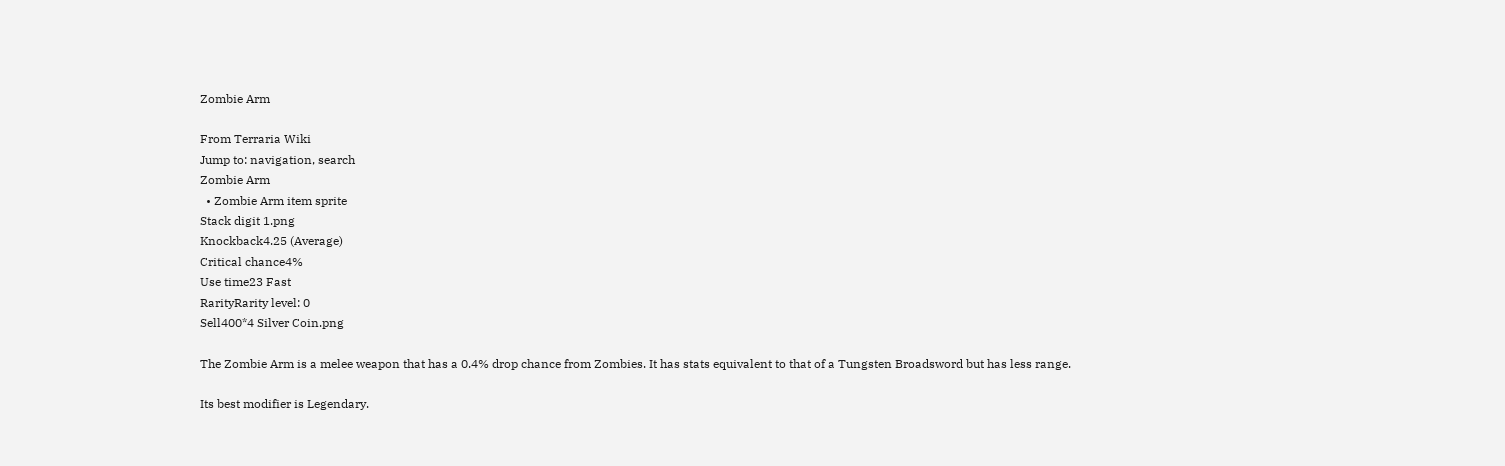Zombie Arm

From Terraria Wiki
Jump to: navigation, search
Zombie Arm
  • Zombie Arm item sprite
Stack digit 1.png
Knockback4.25 (Average)
Critical chance4%
Use time23 Fast
RarityRarity level: 0
Sell400*4 Silver Coin.png

The Zombie Arm is a melee weapon that has a 0.4% drop chance from Zombies. It has stats equivalent to that of a Tungsten Broadsword but has less range.

Its best modifier is Legendary.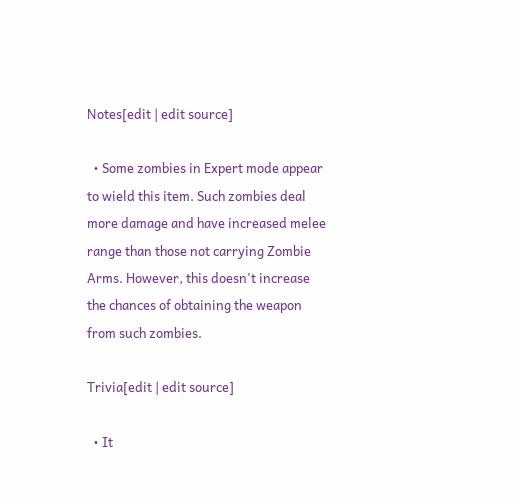Notes[edit | edit source]

  • Some zombies in Expert mode appear to wield this item. Such zombies deal more damage and have increased melee range than those not carrying Zombie Arms. However, this doesn't increase the chances of obtaining the weapon from such zombies.

Trivia[edit | edit source]

  • It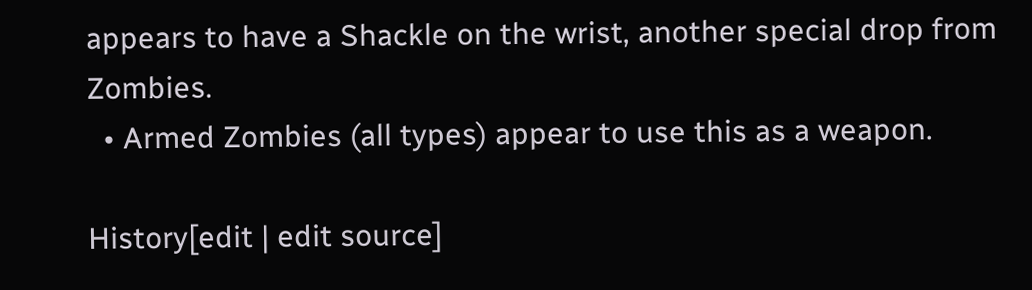appears to have a Shackle on the wrist, another special drop from Zombies.
  • Armed Zombies (all types) appear to use this as a weapon.

History[edit | edit source]